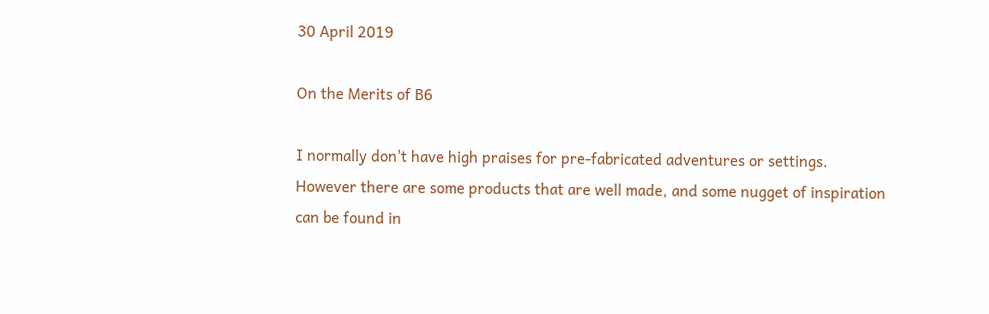30 April 2019

On the Merits of B6

I normally don't have high praises for pre-fabricated adventures or settings. However there are some products that are well made, and some nugget of inspiration can be found in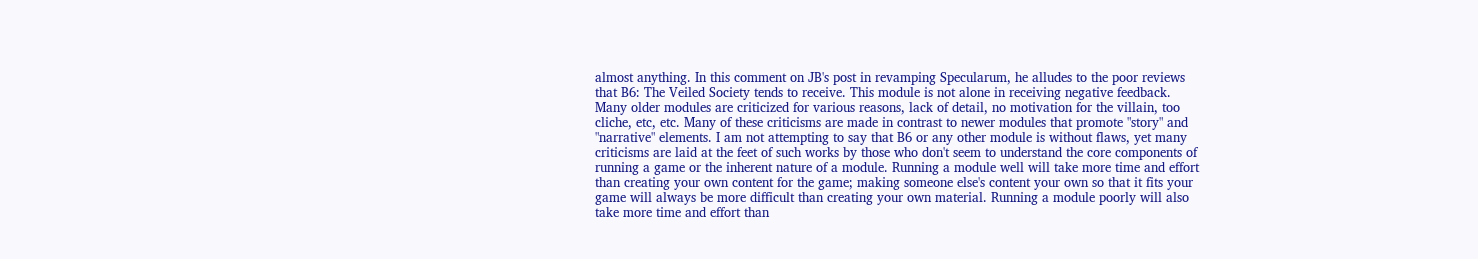almost anything. In this comment on JB's post in revamping Specularum, he alludes to the poor reviews that B6: The Veiled Society tends to receive. This module is not alone in receiving negative feedback. Many older modules are criticized for various reasons, lack of detail, no motivation for the villain, too cliche, etc, etc. Many of these criticisms are made in contrast to newer modules that promote "story" and "narrative" elements. I am not attempting to say that B6 or any other module is without flaws, yet many criticisms are laid at the feet of such works by those who don't seem to understand the core components of running a game or the inherent nature of a module. Running a module well will take more time and effort than creating your own content for the game; making someone else's content your own so that it fits your game will always be more difficult than creating your own material. Running a module poorly will also take more time and effort than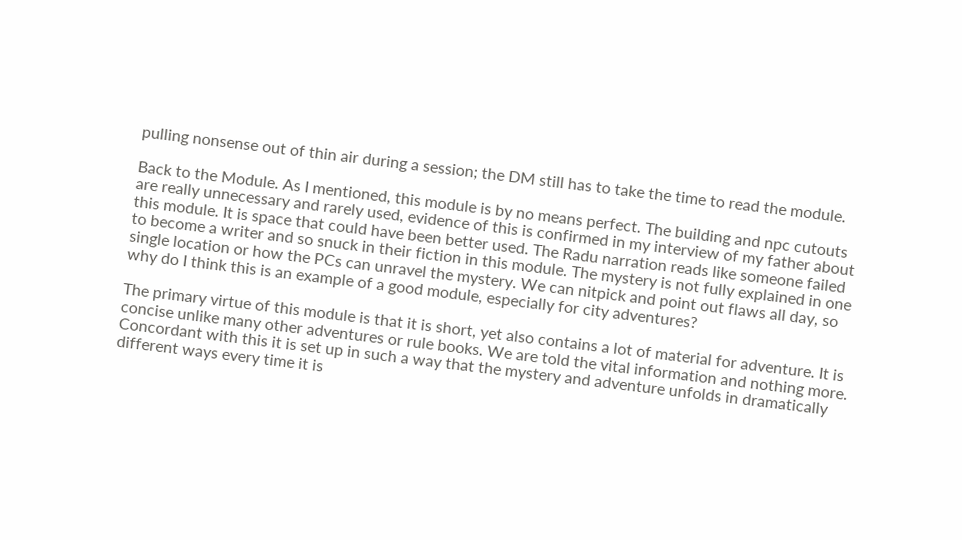pulling nonsense out of thin air during a session; the DM still has to take the time to read the module.

Back to the Module. As I mentioned, this module is by no means perfect. The building and npc cutouts are really unnecessary and rarely used, evidence of this is confirmed in my interview of my father about this module. It is space that could have been better used. The Radu narration reads like someone failed to become a writer and so snuck in their fiction in this module. The mystery is not fully explained in one single location or how the PCs can unravel the mystery. We can nitpick and point out flaws all day, so why do I think this is an example of a good module, especially for city adventures?

The primary virtue of this module is that it is short, yet also contains a lot of material for adventure. It is concise unlike many other adventures or rule books. We are told the vital information and nothing more. Concordant with this it is set up in such a way that the mystery and adventure unfolds in dramatically different ways every time it is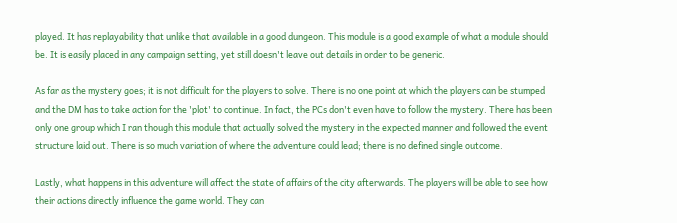played. It has replayability that unlike that available in a good dungeon. This module is a good example of what a module should be. It is easily placed in any campaign setting, yet still doesn't leave out details in order to be generic.

As far as the mystery goes; it is not difficult for the players to solve. There is no one point at which the players can be stumped and the DM has to take action for the 'plot' to continue. In fact, the PCs don't even have to follow the mystery. There has been only one group which I ran though this module that actually solved the mystery in the expected manner and followed the event structure laid out. There is so much variation of where the adventure could lead; there is no defined single outcome.

Lastly, what happens in this adventure will affect the state of affairs of the city afterwards. The players will be able to see how their actions directly influence the game world. They can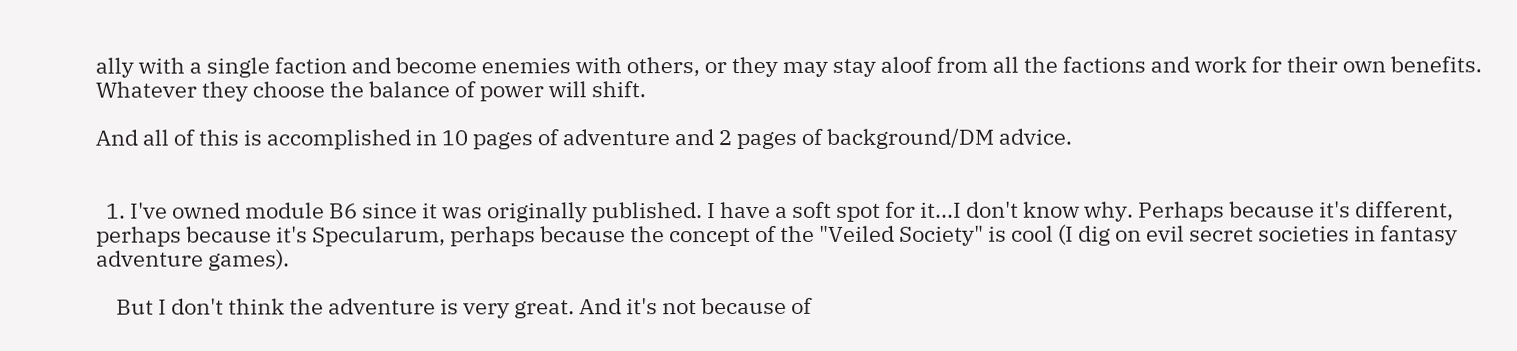ally with a single faction and become enemies with others, or they may stay aloof from all the factions and work for their own benefits. Whatever they choose the balance of power will shift.

And all of this is accomplished in 10 pages of adventure and 2 pages of background/DM advice.


  1. I've owned module B6 since it was originally published. I have a soft spot for it...I don't know why. Perhaps because it's different, perhaps because it's Specularum, perhaps because the concept of the "Veiled Society" is cool (I dig on evil secret societies in fantasy adventure games).

    But I don't think the adventure is very great. And it's not because of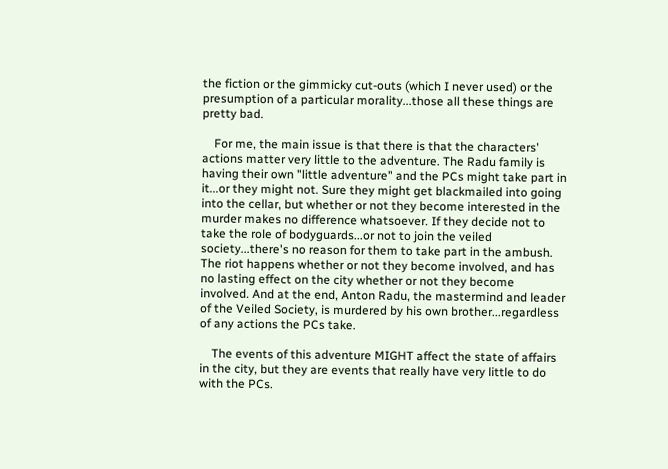the fiction or the gimmicky cut-outs (which I never used) or the presumption of a particular morality...those all these things are pretty bad.

    For me, the main issue is that there is that the characters' actions matter very little to the adventure. The Radu family is having their own "little adventure" and the PCs might take part in it...or they might not. Sure they might get blackmailed into going into the cellar, but whether or not they become interested in the murder makes no difference whatsoever. If they decide not to take the role of bodyguards...or not to join the veiled society...there's no reason for them to take part in the ambush. The riot happens whether or not they become involved, and has no lasting effect on the city whether or not they become involved. And at the end, Anton Radu, the mastermind and leader of the Veiled Society, is murdered by his own brother...regardless of any actions the PCs take.

    The events of this adventure MIGHT affect the state of affairs in the city, but they are events that really have very little to do with the PCs.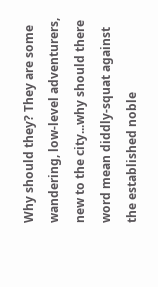Why should they? They are some wandering, low-level adventurers, new to the city...why should there word mean diddly-squat against the established noble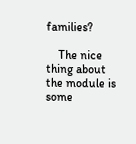families?

    The nice thing about the module is some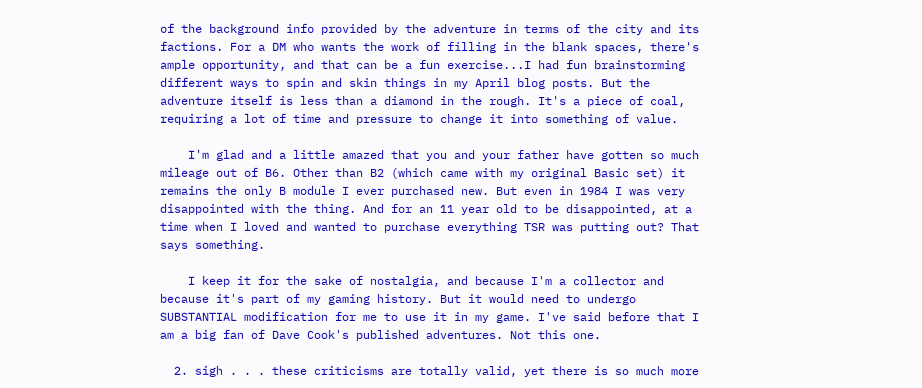of the background info provided by the adventure in terms of the city and its factions. For a DM who wants the work of filling in the blank spaces, there's ample opportunity, and that can be a fun exercise...I had fun brainstorming different ways to spin and skin things in my April blog posts. But the adventure itself is less than a diamond in the rough. It's a piece of coal, requiring a lot of time and pressure to change it into something of value.

    I'm glad and a little amazed that you and your father have gotten so much mileage out of B6. Other than B2 (which came with my original Basic set) it remains the only B module I ever purchased new. But even in 1984 I was very disappointed with the thing. And for an 11 year old to be disappointed, at a time when I loved and wanted to purchase everything TSR was putting out? That says something.

    I keep it for the sake of nostalgia, and because I'm a collector and because it's part of my gaming history. But it would need to undergo SUBSTANTIAL modification for me to use it in my game. I've said before that I am a big fan of Dave Cook's published adventures. Not this one.

  2. sigh . . . these criticisms are totally valid, yet there is so much more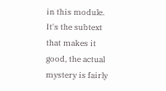in this module. It's the subtext that makes it good, the actual mystery is fairly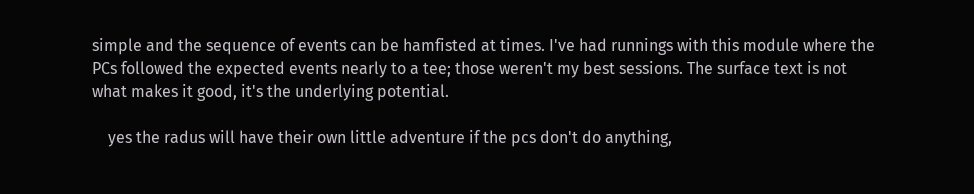simple and the sequence of events can be hamfisted at times. I've had runnings with this module where the PCs followed the expected events nearly to a tee; those weren't my best sessions. The surface text is not what makes it good, it's the underlying potential.

    yes the radus will have their own little adventure if the pcs don't do anything,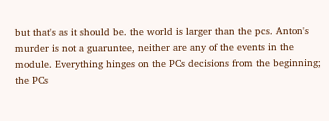but that's as it should be. the world is larger than the pcs. Anton's murder is not a guaruntee, neither are any of the events in the module. Everything hinges on the PCs decisions from the beginning; the PCs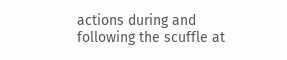actions during and following the scuffle at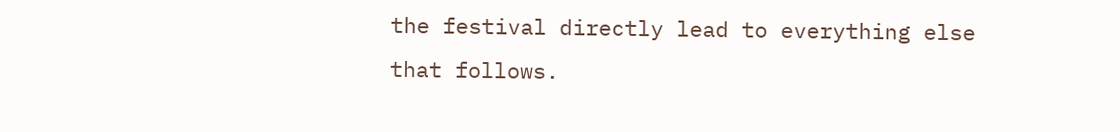the festival directly lead to everything else that follows.